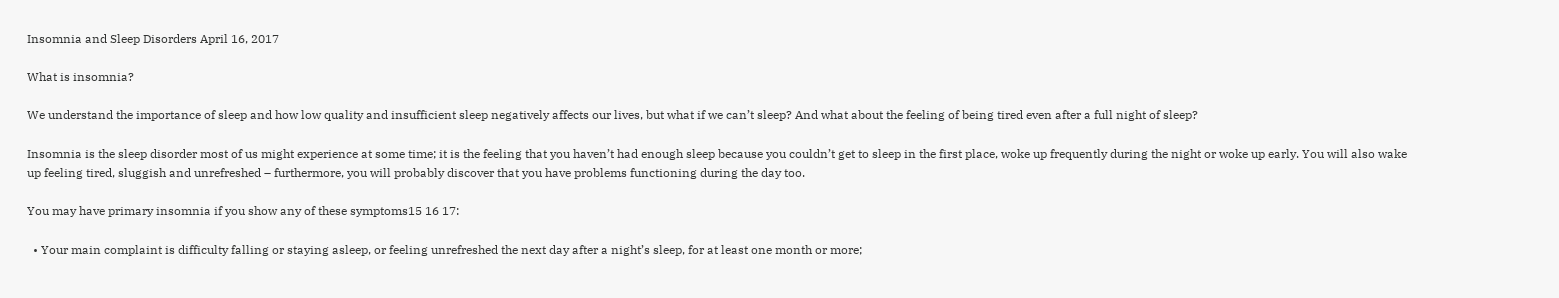Insomnia and Sleep Disorders April 16, 2017

What is insomnia?

We understand the importance of sleep and how low quality and insufficient sleep negatively affects our lives, but what if we can’t sleep? And what about the feeling of being tired even after a full night of sleep?

Insomnia is the sleep disorder most of us might experience at some time; it is the feeling that you haven’t had enough sleep because you couldn’t get to sleep in the first place, woke up frequently during the night or woke up early. You will also wake up feeling tired, sluggish and unrefreshed – furthermore, you will probably discover that you have problems functioning during the day too.

You may have primary insomnia if you show any of these symptoms15 16 17:

  • Your main complaint is difficulty falling or staying asleep, or feeling unrefreshed the next day after a night’s sleep, for at least one month or more;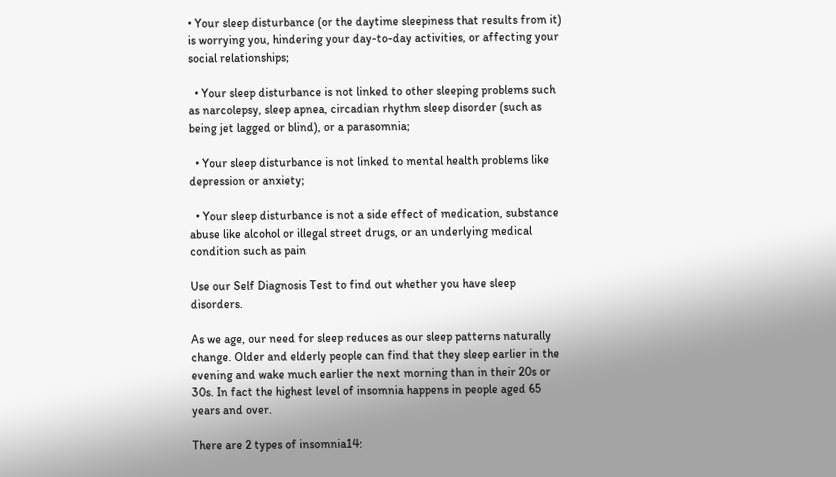• Your sleep disturbance (or the daytime sleepiness that results from it) is worrying you, hindering your day-to-day activities, or affecting your social relationships;

  • Your sleep disturbance is not linked to other sleeping problems such as narcolepsy, sleep apnea, circadian rhythm sleep disorder (such as being jet lagged or blind), or a parasomnia;

  • Your sleep disturbance is not linked to mental health problems like depression or anxiety;

  • Your sleep disturbance is not a side effect of medication, substance abuse like alcohol or illegal street drugs, or an underlying medical condition such as pain

Use our Self Diagnosis Test to find out whether you have sleep disorders.

As we age, our need for sleep reduces as our sleep patterns naturally change. Older and elderly people can find that they sleep earlier in the evening and wake much earlier the next morning than in their 20s or 30s. In fact the highest level of insomnia happens in people aged 65 years and over.

There are 2 types of insomnia14: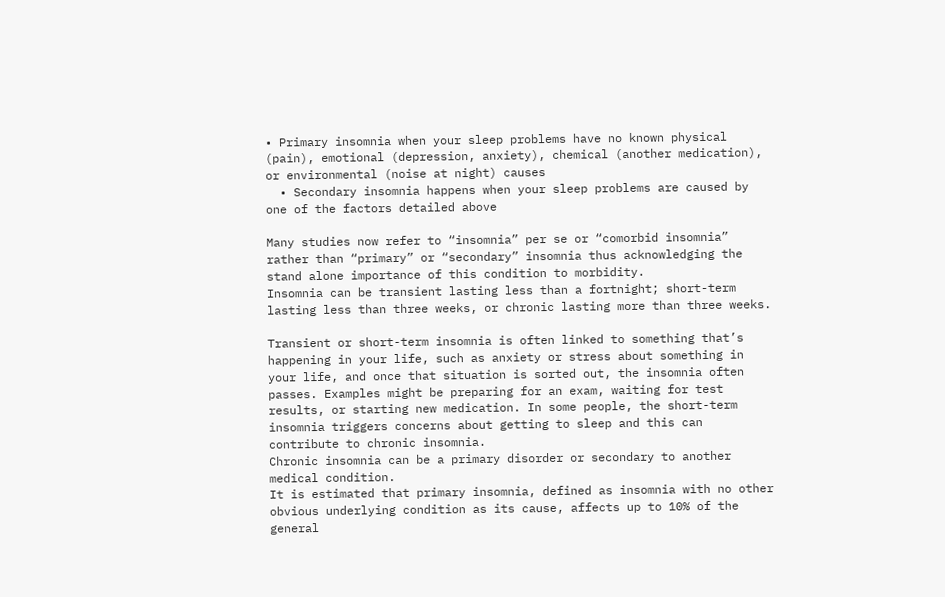• Primary insomnia when your sleep problems have no known physical (pain), emotional (depression, anxiety), chemical (another medication), or environmental (noise at night) causes
  • Secondary insomnia happens when your sleep problems are caused by one of the factors detailed above

Many studies now refer to “insomnia” per se or “comorbid insomnia” rather than “primary” or “secondary” insomnia thus acknowledging the stand alone importance of this condition to morbidity.
Insomnia can be transient lasting less than a fortnight; short-term lasting less than three weeks, or chronic lasting more than three weeks.

Transient or short-term insomnia is often linked to something that’s happening in your life, such as anxiety or stress about something in your life, and once that situation is sorted out, the insomnia often passes. Examples might be preparing for an exam, waiting for test results, or starting new medication. In some people, the short-term insomnia triggers concerns about getting to sleep and this can contribute to chronic insomnia.
Chronic insomnia can be a primary disorder or secondary to another medical condition.
It is estimated that primary insomnia, defined as insomnia with no other obvious underlying condition as its cause, affects up to 10% of the general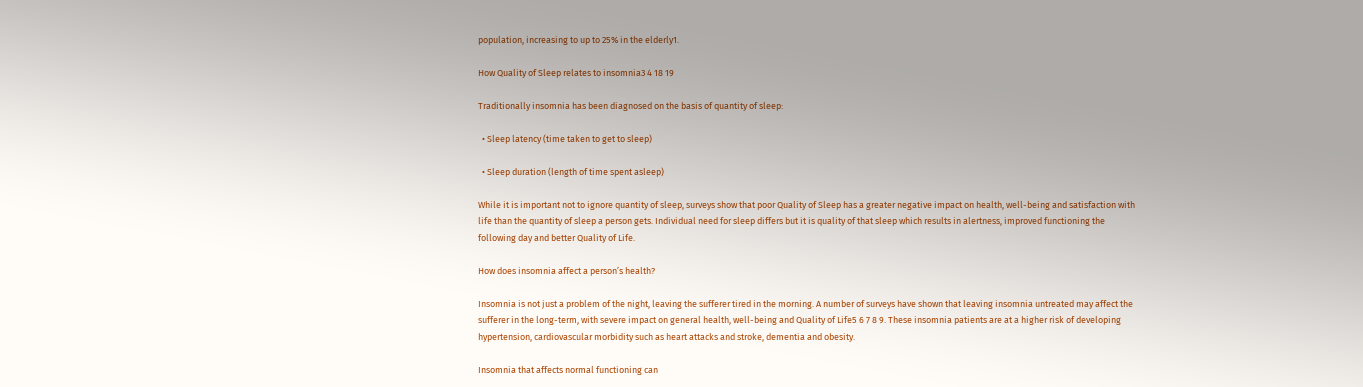population, increasing to up to 25% in the elderly1.

How Quality of Sleep relates to insomnia3 4 18 19

Traditionally insomnia has been diagnosed on the basis of quantity of sleep:

  • Sleep latency (time taken to get to sleep)

  • Sleep duration (length of time spent asleep)

While it is important not to ignore quantity of sleep, surveys show that poor Quality of Sleep has a greater negative impact on health, well-being and satisfaction with life than the quantity of sleep a person gets. Individual need for sleep differs but it is quality of that sleep which results in alertness, improved functioning the following day and better Quality of Life.

How does insomnia affect a person’s health?

Insomnia is not just a problem of the night, leaving the sufferer tired in the morning. A number of surveys have shown that leaving insomnia untreated may affect the sufferer in the long-term, with severe impact on general health, well-being and Quality of Life5 6 7 8 9. These insomnia patients are at a higher risk of developing hypertension, cardiovascular morbidity such as heart attacks and stroke, dementia and obesity.

Insomnia that affects normal functioning can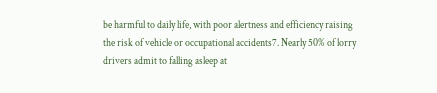be harmful to daily life, with poor alertness and efficiency raising the risk of vehicle or occupational accidents7. Nearly 50% of lorry drivers admit to falling asleep at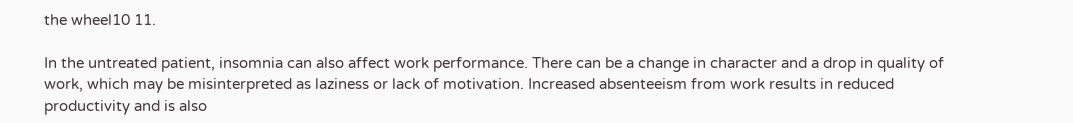the wheel10 11.

In the untreated patient, insomnia can also affect work performance. There can be a change in character and a drop in quality of work, which may be misinterpreted as laziness or lack of motivation. Increased absenteeism from work results in reduced productivity and is also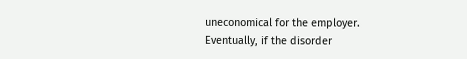uneconomical for the employer. Eventually, if the disorder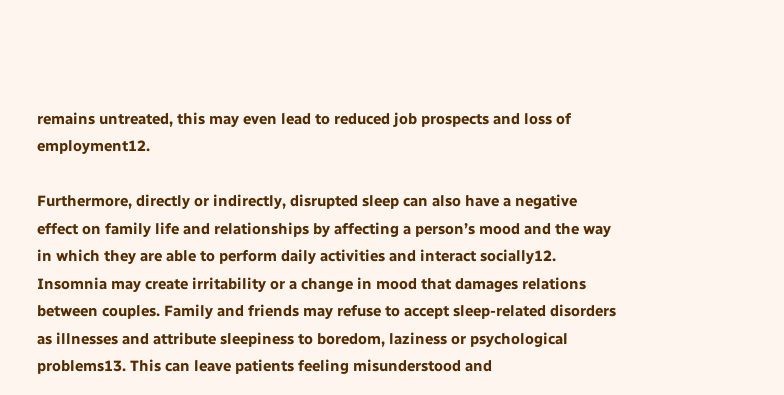remains untreated, this may even lead to reduced job prospects and loss of employment12.

Furthermore, directly or indirectly, disrupted sleep can also have a negative effect on family life and relationships by affecting a person’s mood and the way in which they are able to perform daily activities and interact socially12. Insomnia may create irritability or a change in mood that damages relations between couples. Family and friends may refuse to accept sleep-related disorders as illnesses and attribute sleepiness to boredom, laziness or psychological problems13. This can leave patients feeling misunderstood and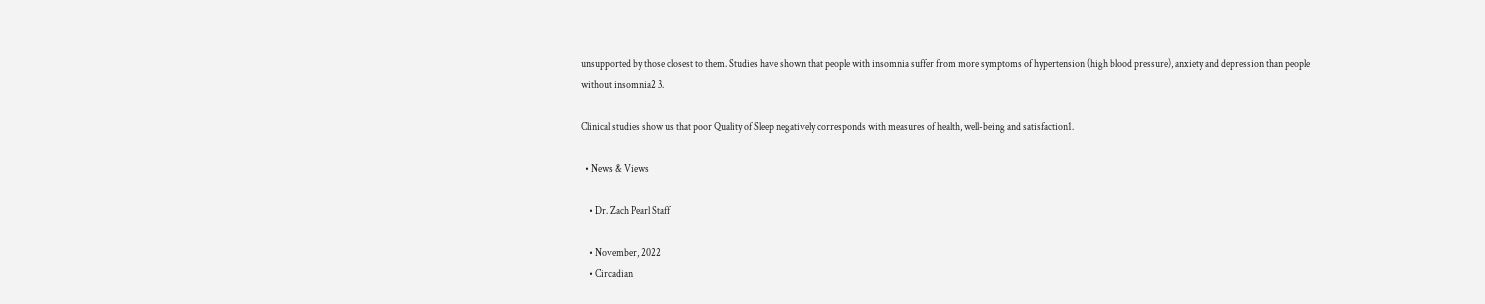unsupported by those closest to them. Studies have shown that people with insomnia suffer from more symptoms of hypertension (high blood pressure), anxiety and depression than people without insomnia2 3.

Clinical studies show us that poor Quality of Sleep negatively corresponds with measures of health, well-being and satisfaction1.

  • News & Views

    • Dr. Zach Pearl Staff

    • November, 2022
    • Circadian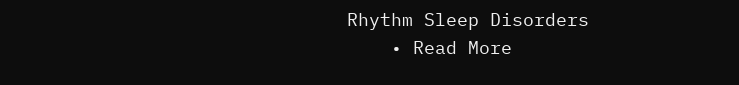Rhythm Sleep Disorders
    • Read More